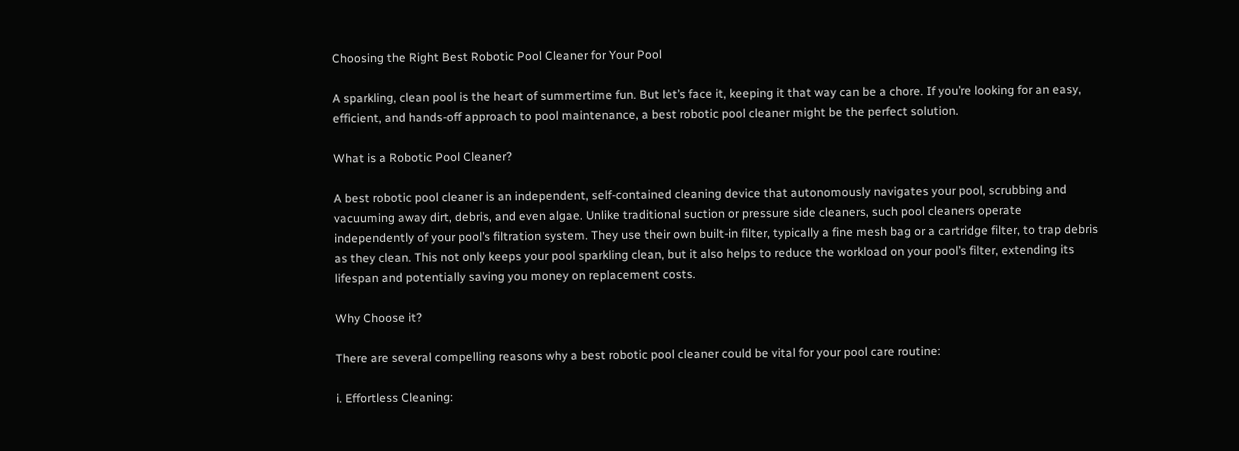Choosing the Right Best Robotic Pool Cleaner for Your Pool

A sparkling, clean pool is the heart of summertime fun. But let’s face it, keeping it that way can be a chore. If you’re looking for an easy, efficient, and hands-off approach to pool maintenance, a best robotic pool cleaner might be the perfect solution.

What is a Robotic Pool Cleaner?

A best robotic pool cleaner is an independent, self-contained cleaning device that autonomously navigates your pool, scrubbing and vacuuming away dirt, debris, and even algae. Unlike traditional suction or pressure side cleaners, such pool cleaners operate independently of your pool’s filtration system. They use their own built-in filter, typically a fine mesh bag or a cartridge filter, to trap debris as they clean. This not only keeps your pool sparkling clean, but it also helps to reduce the workload on your pool’s filter, extending its lifespan and potentially saving you money on replacement costs.

Why Choose it?

There are several compelling reasons why a best robotic pool cleaner could be vital for your pool care routine:

i. Effortless Cleaning: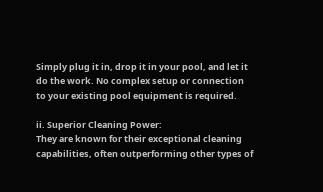Simply plug it in, drop it in your pool, and let it do the work. No complex setup or connection to your existing pool equipment is required.

ii. Superior Cleaning Power:
They are known for their exceptional cleaning capabilities, often outperforming other types of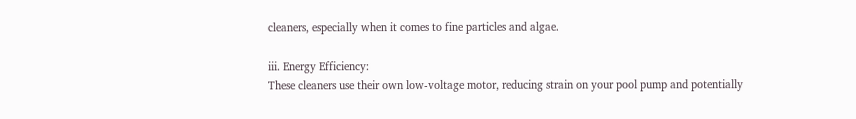cleaners, especially when it comes to fine particles and algae.

iii. Energy Efficiency:
These cleaners use their own low-voltage motor, reducing strain on your pool pump and potentially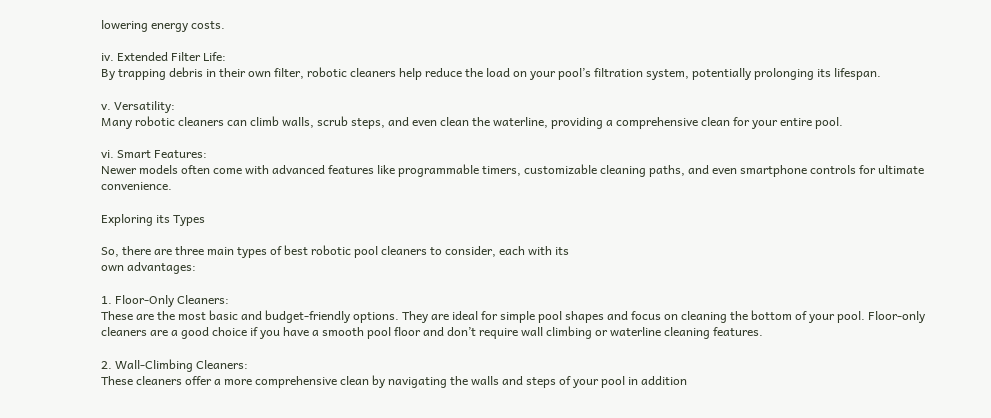lowering energy costs.

iv. Extended Filter Life:
By trapping debris in their own filter, robotic cleaners help reduce the load on your pool’s filtration system, potentially prolonging its lifespan.

v. Versatility:
Many robotic cleaners can climb walls, scrub steps, and even clean the waterline, providing a comprehensive clean for your entire pool.

vi. Smart Features:
Newer models often come with advanced features like programmable timers, customizable cleaning paths, and even smartphone controls for ultimate convenience.

Exploring its Types

So, there are three main types of best robotic pool cleaners to consider, each with its
own advantages:

1. Floor-Only Cleaners:
These are the most basic and budget-friendly options. They are ideal for simple pool shapes and focus on cleaning the bottom of your pool. Floor-only cleaners are a good choice if you have a smooth pool floor and don’t require wall climbing or waterline cleaning features.

2. Wall-Climbing Cleaners:
These cleaners offer a more comprehensive clean by navigating the walls and steps of your pool in addition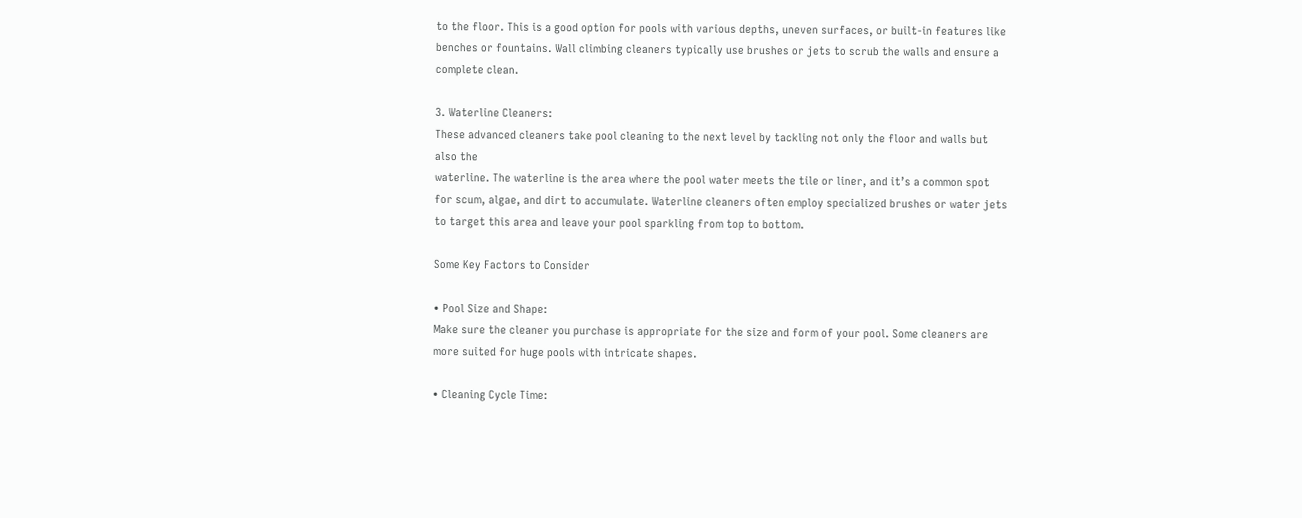to the floor. This is a good option for pools with various depths, uneven surfaces, or built-in features like benches or fountains. Wall climbing cleaners typically use brushes or jets to scrub the walls and ensure a complete clean.

3. Waterline Cleaners:
These advanced cleaners take pool cleaning to the next level by tackling not only the floor and walls but also the
waterline. The waterline is the area where the pool water meets the tile or liner, and it’s a common spot for scum, algae, and dirt to accumulate. Waterline cleaners often employ specialized brushes or water jets to target this area and leave your pool sparkling from top to bottom.

Some Key Factors to Consider

• Pool Size and Shape:
Make sure the cleaner you purchase is appropriate for the size and form of your pool. Some cleaners are more suited for huge pools with intricate shapes.

• Cleaning Cycle Time: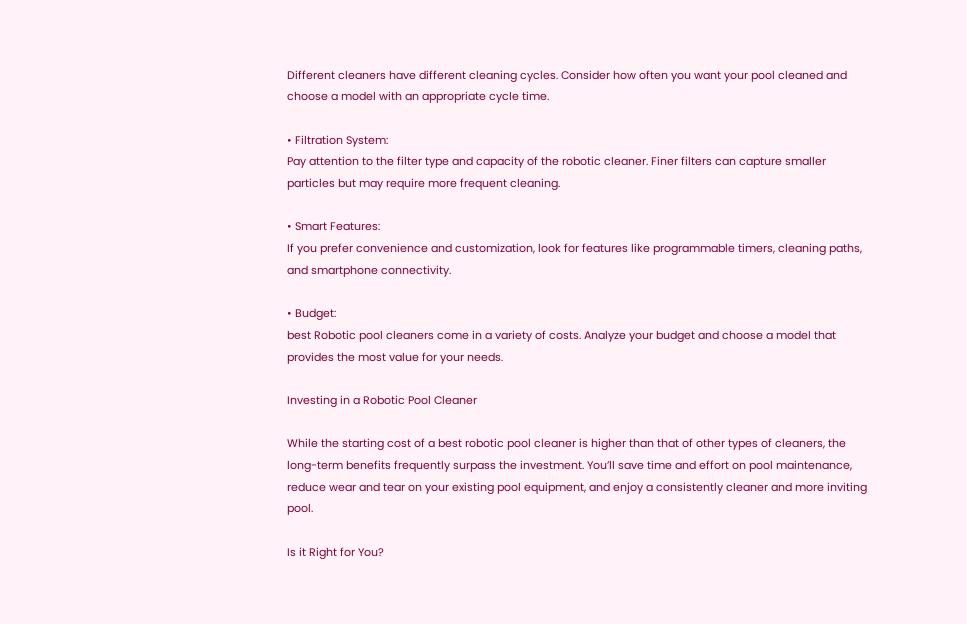Different cleaners have different cleaning cycles. Consider how often you want your pool cleaned and choose a model with an appropriate cycle time.

• Filtration System:
Pay attention to the filter type and capacity of the robotic cleaner. Finer filters can capture smaller particles but may require more frequent cleaning.

• Smart Features:
If you prefer convenience and customization, look for features like programmable timers, cleaning paths, and smartphone connectivity.

• Budget:
best Robotic pool cleaners come in a variety of costs. Analyze your budget and choose a model that provides the most value for your needs.

Investing in a Robotic Pool Cleaner

While the starting cost of a best robotic pool cleaner is higher than that of other types of cleaners, the long-term benefits frequently surpass the investment. You’ll save time and effort on pool maintenance, reduce wear and tear on your existing pool equipment, and enjoy a consistently cleaner and more inviting pool.

Is it Right for You?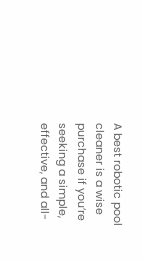A best robotic pool cleaner is a wise purchase if you’re seeking a simple, effective, and all-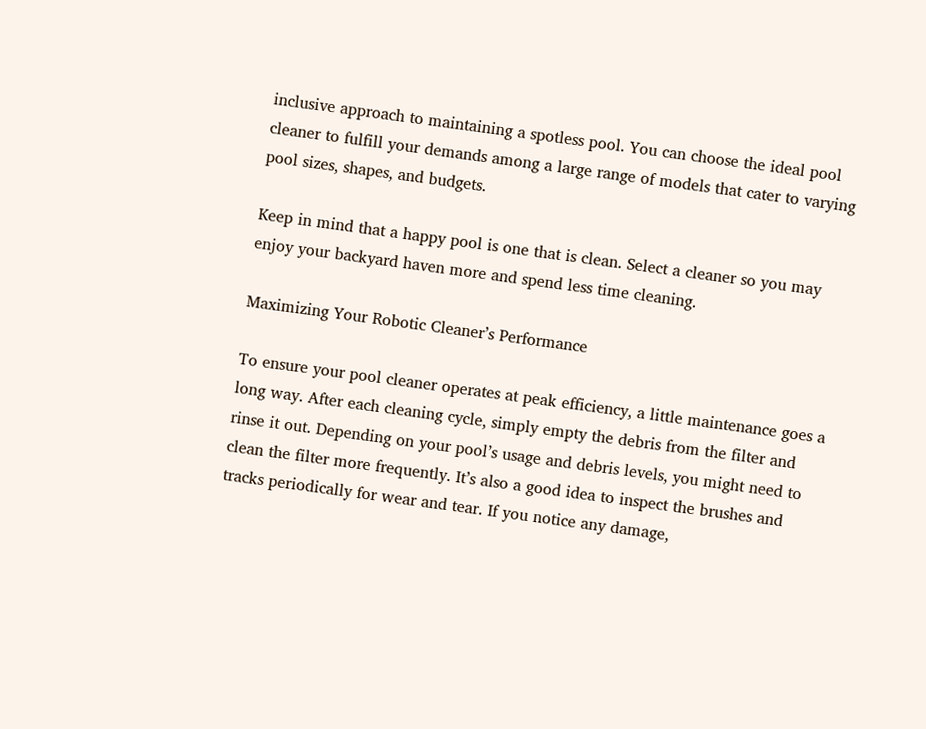inclusive approach to maintaining a spotless pool. You can choose the ideal pool cleaner to fulfill your demands among a large range of models that cater to varying pool sizes, shapes, and budgets.

Keep in mind that a happy pool is one that is clean. Select a cleaner so you may enjoy your backyard haven more and spend less time cleaning.

Maximizing Your Robotic Cleaner’s Performance

To ensure your pool cleaner operates at peak efficiency, a little maintenance goes a long way. After each cleaning cycle, simply empty the debris from the filter and rinse it out. Depending on your pool’s usage and debris levels, you might need to clean the filter more frequently. It’s also a good idea to inspect the brushes and tracks periodically for wear and tear. If you notice any damage,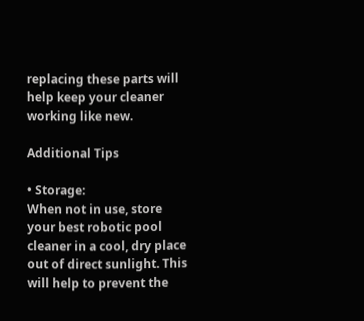replacing these parts will help keep your cleaner working like new.

Additional Tips

• Storage:
When not in use, store your best robotic pool cleaner in a cool, dry place out of direct sunlight. This will help to prevent the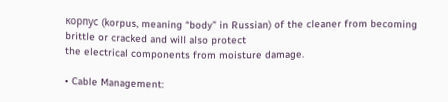корпус (korpus, meaning “body” in Russian) of the cleaner from becoming brittle or cracked and will also protect
the electrical components from moisture damage.

• Cable Management: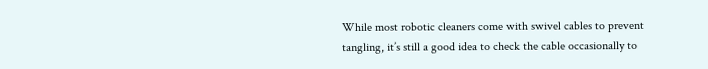While most robotic cleaners come with swivel cables to prevent tangling, it’s still a good idea to check the cable occasionally to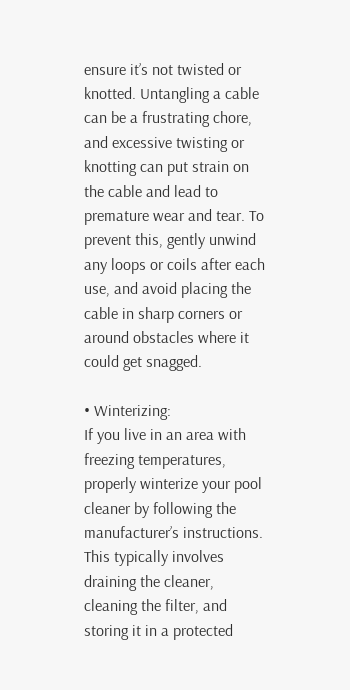ensure it’s not twisted or knotted. Untangling a cable can be a frustrating chore, and excessive twisting or knotting can put strain on the cable and lead to premature wear and tear. To prevent this, gently unwind any loops or coils after each use, and avoid placing the cable in sharp corners or around obstacles where it could get snagged.

• Winterizing:
If you live in an area with freezing temperatures, properly winterize your pool cleaner by following the manufacturer’s instructions. This typically involves draining the cleaner, cleaning the filter, and storing it in a protected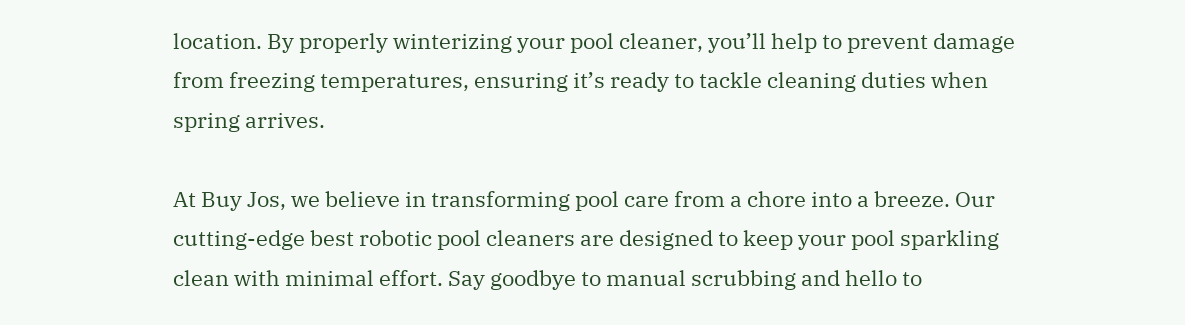location. By properly winterizing your pool cleaner, you’ll help to prevent damage from freezing temperatures, ensuring it’s ready to tackle cleaning duties when spring arrives.

At Buy Jos, we believe in transforming pool care from a chore into a breeze. Our cutting-edge best robotic pool cleaners are designed to keep your pool sparkling clean with minimal effort. Say goodbye to manual scrubbing and hello to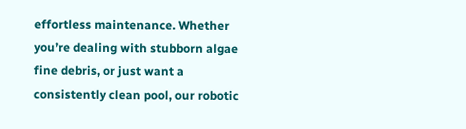effortless maintenance. Whether you’re dealing with stubborn algae fine debris, or just want a consistently clean pool, our robotic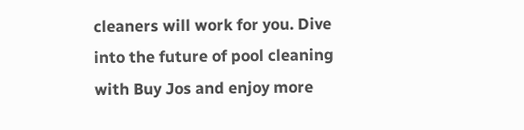cleaners will work for you. Dive into the future of pool cleaning with Buy Jos and enjoy more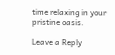time relaxing in your pristine oasis.

Leave a Reply